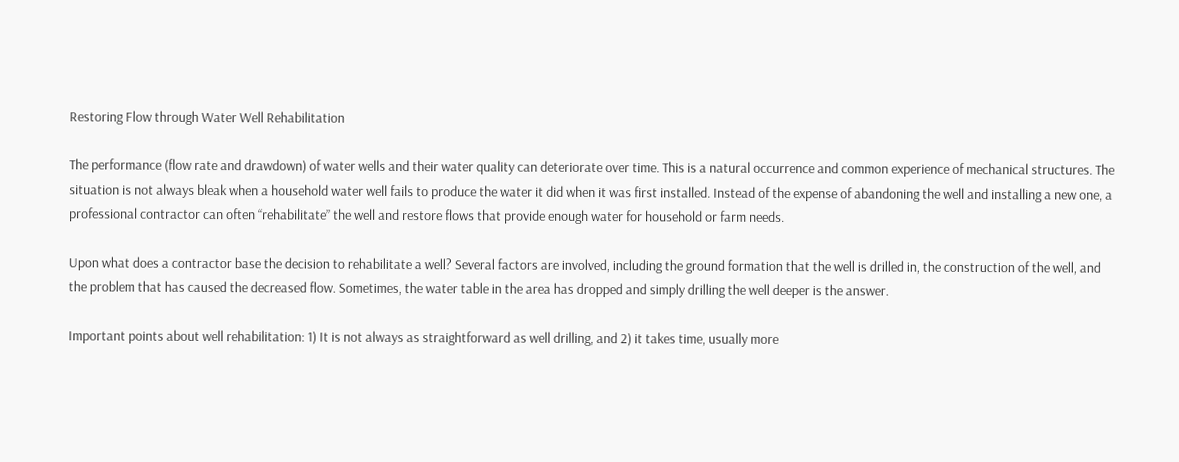Restoring Flow through Water Well Rehabilitation

The performance (flow rate and drawdown) of water wells and their water quality can deteriorate over time. This is a natural occurrence and common experience of mechanical structures. The situation is not always bleak when a household water well fails to produce the water it did when it was first installed. Instead of the expense of abandoning the well and installing a new one, a professional contractor can often “rehabilitate” the well and restore flows that provide enough water for household or farm needs.

Upon what does a contractor base the decision to rehabilitate a well? Several factors are involved, including the ground formation that the well is drilled in, the construction of the well, and the problem that has caused the decreased flow. Sometimes, the water table in the area has dropped and simply drilling the well deeper is the answer.

Important points about well rehabilitation: 1) It is not always as straightforward as well drilling, and 2) it takes time, usually more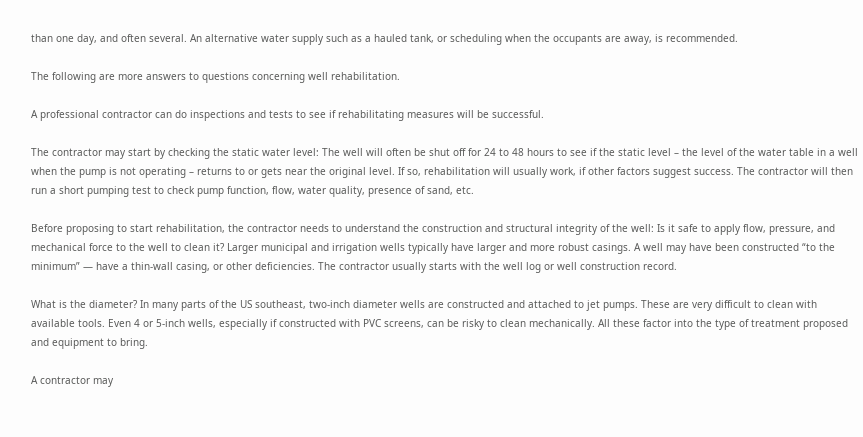than one day, and often several. An alternative water supply such as a hauled tank, or scheduling when the occupants are away, is recommended.

The following are more answers to questions concerning well rehabilitation.

A professional contractor can do inspections and tests to see if rehabilitating measures will be successful.

The contractor may start by checking the static water level: The well will often be shut off for 24 to 48 hours to see if the static level – the level of the water table in a well when the pump is not operating – returns to or gets near the original level. If so, rehabilitation will usually work, if other factors suggest success. The contractor will then run a short pumping test to check pump function, flow, water quality, presence of sand, etc.

Before proposing to start rehabilitation, the contractor needs to understand the construction and structural integrity of the well: Is it safe to apply flow, pressure, and mechanical force to the well to clean it? Larger municipal and irrigation wells typically have larger and more robust casings. A well may have been constructed “to the minimum” — have a thin-wall casing, or other deficiencies. The contractor usually starts with the well log or well construction record.

What is the diameter? In many parts of the US southeast, two-inch diameter wells are constructed and attached to jet pumps. These are very difficult to clean with available tools. Even 4 or 5-inch wells, especially if constructed with PVC screens, can be risky to clean mechanically. All these factor into the type of treatment proposed and equipment to bring.

A contractor may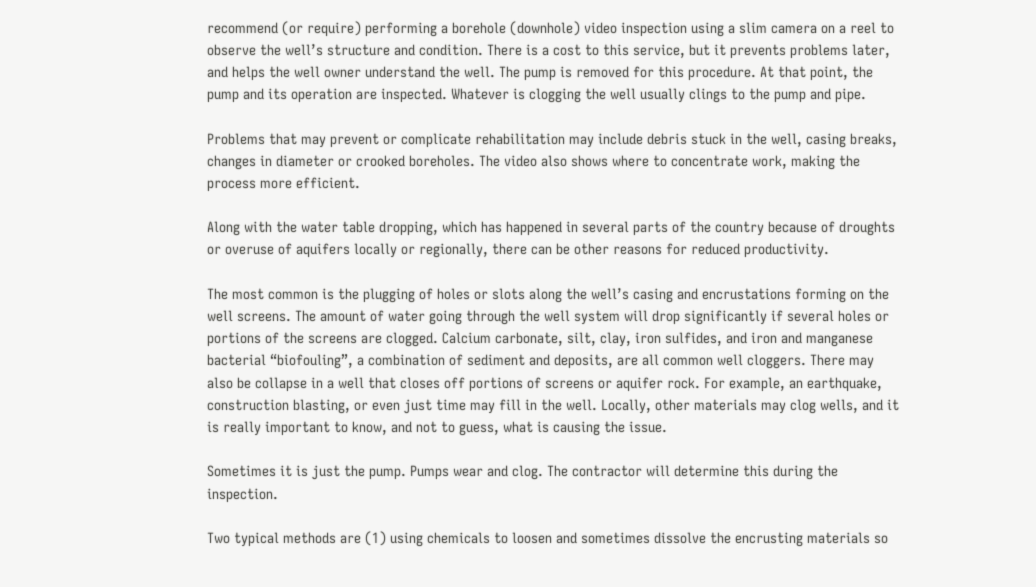recommend (or require) performing a borehole (downhole) video inspection using a slim camera on a reel to observe the well’s structure and condition. There is a cost to this service, but it prevents problems later, and helps the well owner understand the well. The pump is removed for this procedure. At that point, the pump and its operation are inspected. Whatever is clogging the well usually clings to the pump and pipe.

Problems that may prevent or complicate rehabilitation may include debris stuck in the well, casing breaks, changes in diameter or crooked boreholes. The video also shows where to concentrate work, making the process more efficient.

Along with the water table dropping, which has happened in several parts of the country because of droughts or overuse of aquifers locally or regionally, there can be other reasons for reduced productivity.

The most common is the plugging of holes or slots along the well’s casing and encrustations forming on the well screens. The amount of water going through the well system will drop significantly if several holes or portions of the screens are clogged. Calcium carbonate, silt, clay, iron sulfides, and iron and manganese bacterial “biofouling”, a combination of sediment and deposits, are all common well cloggers. There may also be collapse in a well that closes off portions of screens or aquifer rock. For example, an earthquake, construction blasting, or even just time may fill in the well. Locally, other materials may clog wells, and it is really important to know, and not to guess, what is causing the issue.

Sometimes it is just the pump. Pumps wear and clog. The contractor will determine this during the inspection.

Two typical methods are (1) using chemicals to loosen and sometimes dissolve the encrusting materials so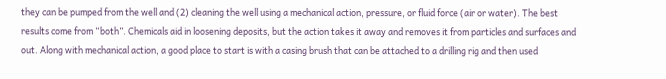they can be pumped from the well and (2) cleaning the well using a mechanical action, pressure, or fluid force (air or water). The best results come from “both”. Chemicals aid in loosening deposits, but the action takes it away and removes it from particles and surfaces and out. Along with mechanical action, a good place to start is with a casing brush that can be attached to a drilling rig and then used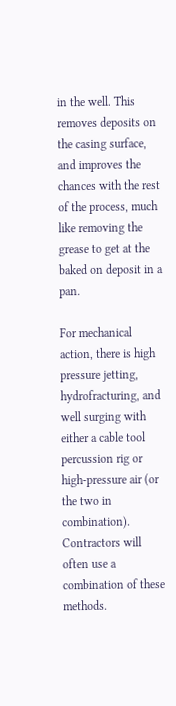in the well. This removes deposits on the casing surface, and improves the chances with the rest of the process, much like removing the grease to get at the baked on deposit in a pan.

For mechanical action, there is high pressure jetting, hydrofracturing, and well surging with either a cable tool percussion rig or high-pressure air (or the two in combination).  Contractors will often use a combination of these methods.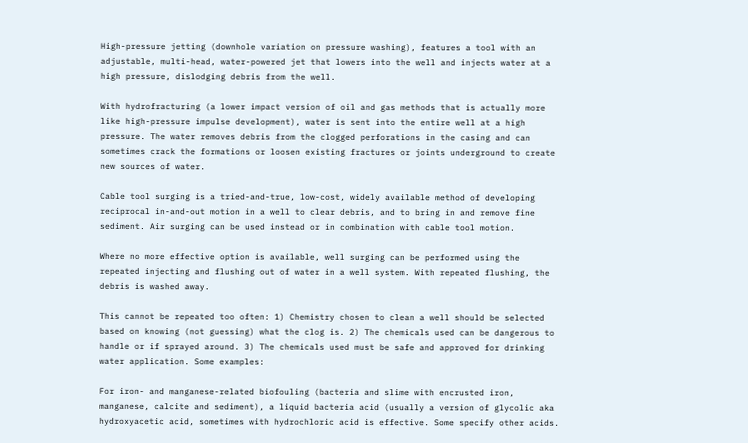High-pressure jetting (downhole variation on pressure washing), features a tool with an adjustable, multi-head, water-powered jet that lowers into the well and injects water at a high pressure, dislodging debris from the well.

With hydrofracturing (a lower impact version of oil and gas methods that is actually more like high-pressure impulse development), water is sent into the entire well at a high pressure. The water removes debris from the clogged perforations in the casing and can sometimes crack the formations or loosen existing fractures or joints underground to create new sources of water.

Cable tool surging is a tried-and-true, low-cost, widely available method of developing reciprocal in-and-out motion in a well to clear debris, and to bring in and remove fine sediment. Air surging can be used instead or in combination with cable tool motion.

Where no more effective option is available, well surging can be performed using the repeated injecting and flushing out of water in a well system. With repeated flushing, the debris is washed away.

This cannot be repeated too often: 1) Chemistry chosen to clean a well should be selected based on knowing (not guessing) what the clog is. 2) The chemicals used can be dangerous to handle or if sprayed around. 3) The chemicals used must be safe and approved for drinking water application. Some examples:

For iron- and manganese-related biofouling (bacteria and slime with encrusted iron, manganese, calcite and sediment), a liquid bacteria acid (usually a version of glycolic aka hydroxyacetic acid, sometimes with hydrochloric acid is effective. Some specify other acids.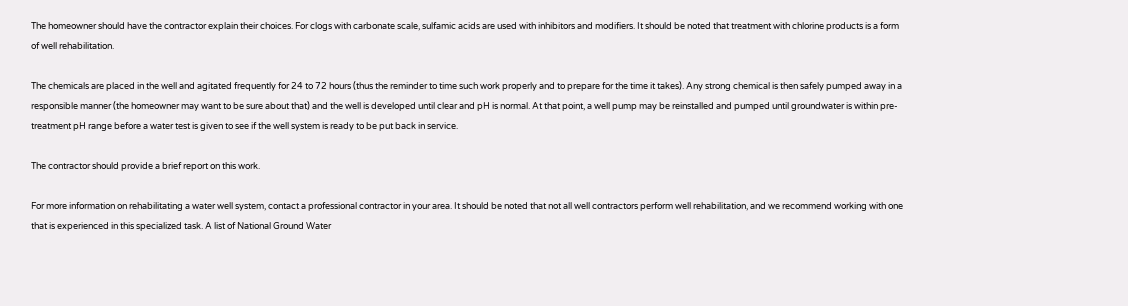The homeowner should have the contractor explain their choices. For clogs with carbonate scale, sulfamic acids are used with inhibitors and modifiers. It should be noted that treatment with chlorine products is a form of well rehabilitation.

The chemicals are placed in the well and agitated frequently for 24 to 72 hours (thus the reminder to time such work properly and to prepare for the time it takes). Any strong chemical is then safely pumped away in a responsible manner (the homeowner may want to be sure about that) and the well is developed until clear and pH is normal. At that point, a well pump may be reinstalled and pumped until groundwater is within pre-treatment pH range before a water test is given to see if the well system is ready to be put back in service.

The contractor should provide a brief report on this work.

For more information on rehabilitating a water well system, contact a professional contractor in your area. It should be noted that not all well contractors perform well rehabilitation, and we recommend working with one that is experienced in this specialized task. A list of National Ground Water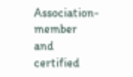Association-member and certified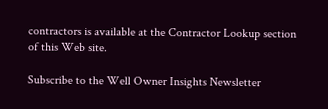contractors is available at the Contractor Lookup section of this Web site.

Subscribe to the Well Owner Insights Newsletter